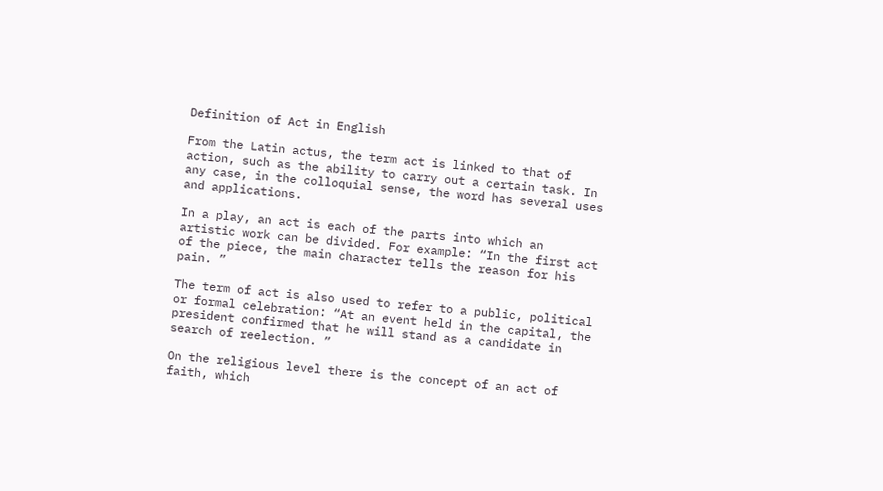Definition of Act in English

From the Latin actus, the term act is linked to that of action, such as the ability to carry out a certain task. In any case, in the colloquial sense, the word has several uses and applications.

In a play, an act is each of the parts into which an artistic work can be divided. For example: “In the first act of the piece, the main character tells the reason for his pain. ”

The term of act is also used to refer to a public, political or formal celebration: “At an event held in the capital, the president confirmed that he will stand as a candidate in search of reelection. ”

On the religious level there is the concept of an act of faith, which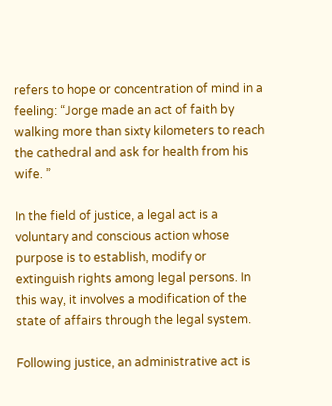refers to hope or concentration of mind in a feeling: “Jorge made an act of faith by walking more than sixty kilometers to reach the cathedral and ask for health from his wife. ”

In the field of justice, a legal act is a voluntary and conscious action whose purpose is to establish, modify or extinguish rights among legal persons. In this way, it involves a modification of the state of affairs through the legal system.

Following justice, an administrative act is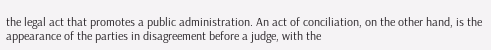the legal act that promotes a public administration. An act of conciliation, on the other hand, is the appearance of the parties in disagreement before a judge, with the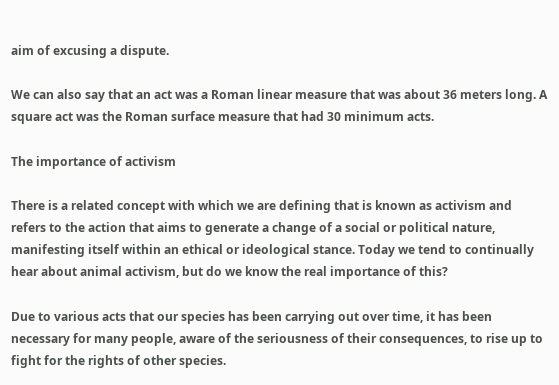aim of excusing a dispute.

We can also say that an act was a Roman linear measure that was about 36 meters long. A square act was the Roman surface measure that had 30 minimum acts.

The importance of activism

There is a related concept with which we are defining that is known as activism and refers to the action that aims to generate a change of a social or political nature, manifesting itself within an ethical or ideological stance. Today we tend to continually hear about animal activism, but do we know the real importance of this?

Due to various acts that our species has been carrying out over time, it has been necessary for many people, aware of the seriousness of their consequences, to rise up to fight for the rights of other species.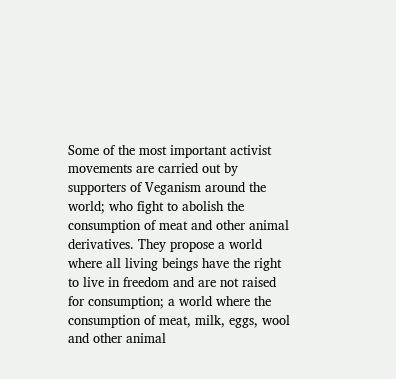Some of the most important activist movements are carried out by supporters of Veganism around the world; who fight to abolish the consumption of meat and other animal derivatives. They propose a world where all living beings have the right to live in freedom and are not raised for consumption; a world where the consumption of meat, milk, eggs, wool and other animal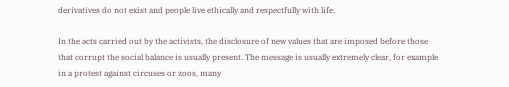derivatives do not exist and people live ethically and respectfully with life.

In the acts carried out by the activists, the disclosure of new values that are imposed before those that corrupt the social balance is usually present. The message is usually extremely clear, for example in a protest against circuses or zoos, many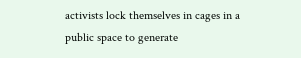activists lock themselves in cages in a public space to generate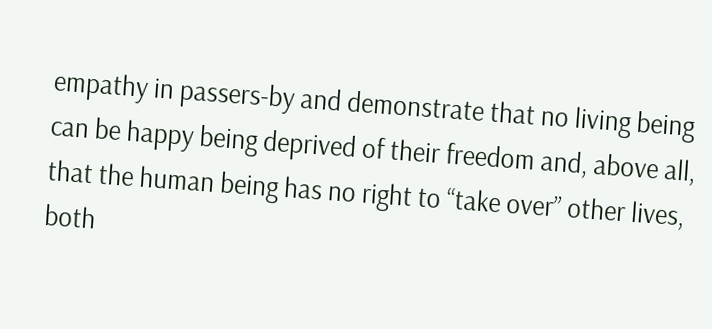empathy in passers-by and demonstrate that no living being can be happy being deprived of their freedom and, above all, that the human being has no right to “take over” other lives, both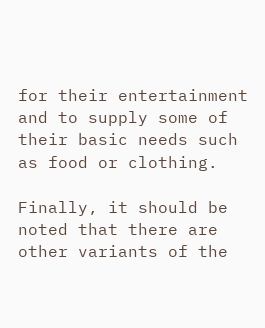for their entertainment and to supply some of their basic needs such as food or clothing.

Finally, it should be noted that there are other variants of the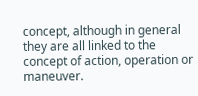concept, although in general they are all linked to the concept of action, operation or maneuver.